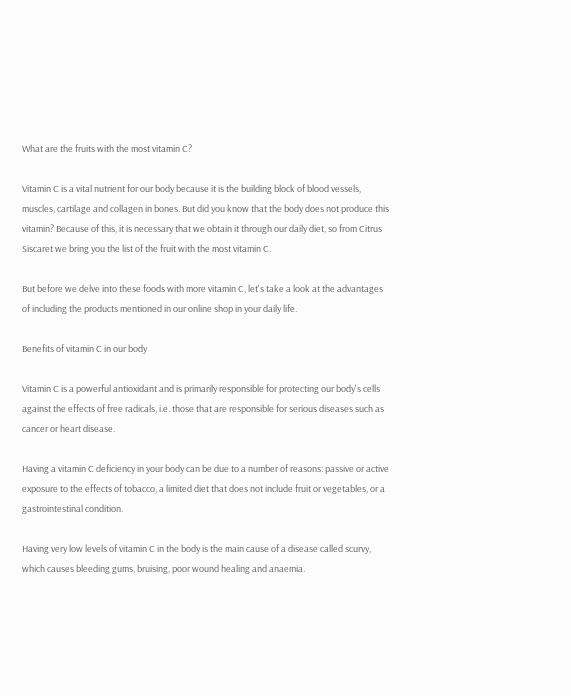What are the fruits with the most vitamin C?

Vitamin C is a vital nutrient for our body because it is the building block of blood vessels, muscles, cartilage and collagen in bones. But did you know that the body does not produce this vitamin? Because of this, it is necessary that we obtain it through our daily diet, so from Citrus Siscaret we bring you the list of the fruit with the most vitamin C.

But before we delve into these foods with more vitamin C, let's take a look at the advantages of including the products mentioned in our online shop in your daily life.

Benefits of vitamin C in our body

Vitamin C is a powerful antioxidant and is primarily responsible for protecting our body's cells against the effects of free radicals, i.e. those that are responsible for serious diseases such as cancer or heart disease.

Having a vitamin C deficiency in your body can be due to a number of reasons: passive or active exposure to the effects of tobacco, a limited diet that does not include fruit or vegetables, or a gastrointestinal condition.

Having very low levels of vitamin C in the body is the main cause of a disease called scurvy, which causes bleeding gums, bruising, poor wound healing and anaemia.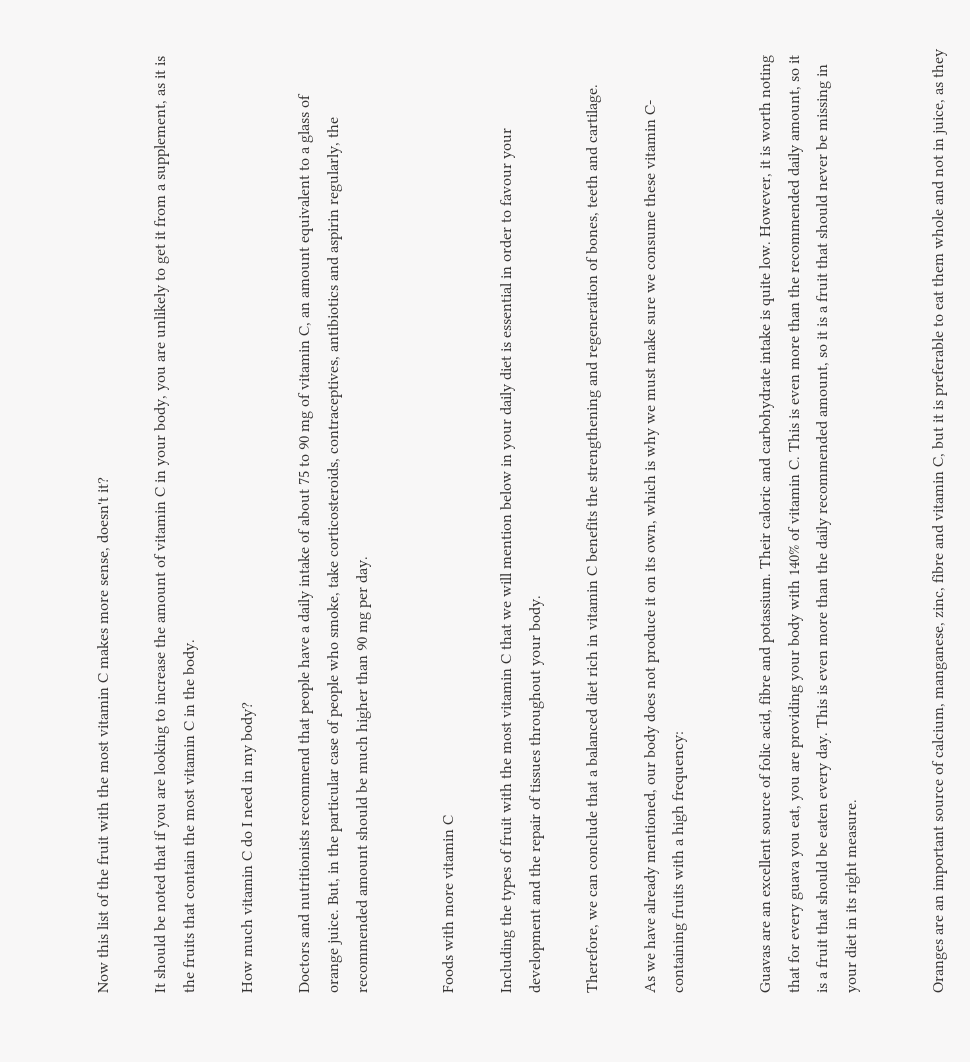Now this list of the fruit with the most vitamin C makes more sense, doesn't it?

It should be noted that if you are looking to increase the amount of vitamin C in your body, you are unlikely to get it from a supplement, as it is the fruits that contain the most vitamin C in the body.

How much vitamin C do I need in my body?

Doctors and nutritionists recommend that people have a daily intake of about 75 to 90 mg of vitamin C, an amount equivalent to a glass of orange juice. But, in the particular case of people who smoke, take corticosteroids, contraceptives, antibiotics and aspirin regularly, the recommended amount should be much higher than 90 mg per day.


Foods with more vitamin C

Including the types of fruit with the most vitamin C that we will mention below in your daily diet is essential in order to favour your development and the repair of tissues throughout your body.

Therefore, we can conclude that a balanced diet rich in vitamin C benefits the strengthening and regeneration of bones, teeth and cartilage.

As we have already mentioned, our body does not produce it on its own, which is why we must make sure we consume these vitamin C-containing fruits with a high frequency:


Guavas are an excellent source of folic acid, fibre and potassium. Their caloric and carbohydrate intake is quite low. However, it is worth noting that for every guava you eat, you are providing your body with 140% of vitamin C. This is even more than the recommended daily amount, so it is a fruit that should be eaten every day. This is even more than the daily recommended amount, so it is a fruit that should never be missing in your diet in its right measure.


Oranges are an important source of calcium, manganese, zinc, fibre and vitamin C, but it is preferable to eat them whole and not in juice, as they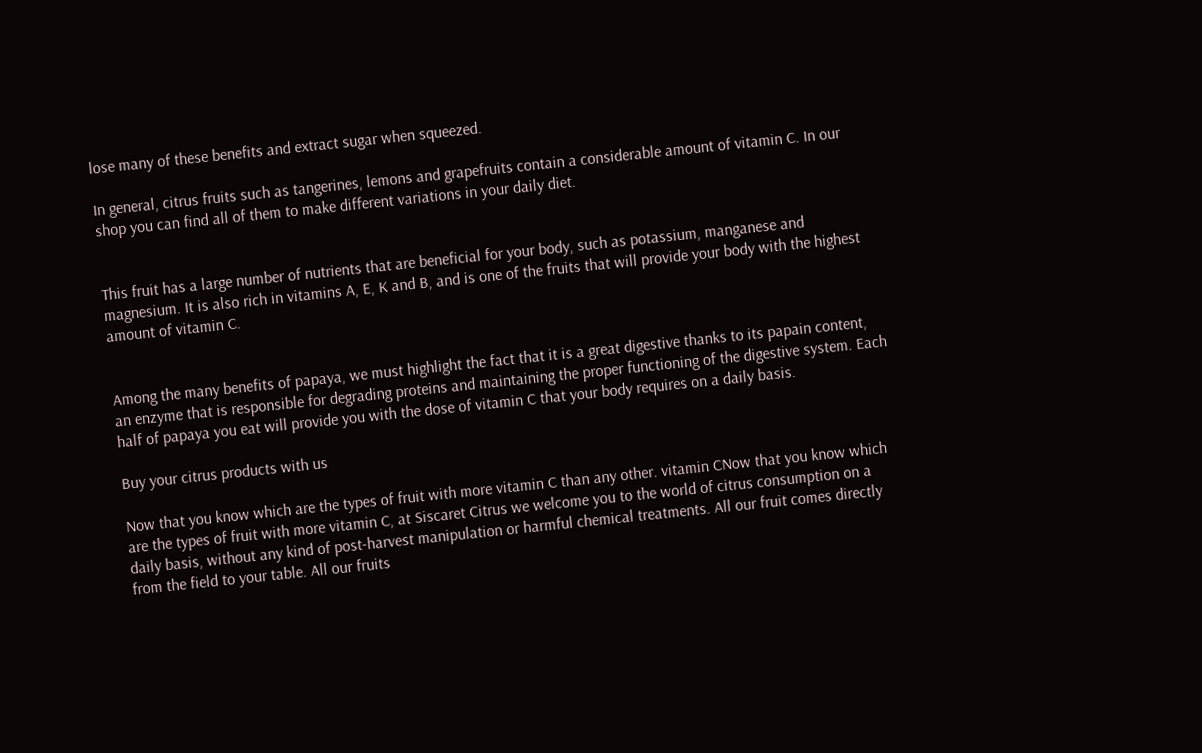lose many of these benefits and extract sugar when squeezed.

In general, citrus fruits such as tangerines, lemons and grapefruits contain a considerable amount of vitamin C. In our shop you can find all of them to make different variations in your daily diet.


This fruit has a large number of nutrients that are beneficial for your body, such as potassium, manganese and magnesium. It is also rich in vitamins A, E, K and B, and is one of the fruits that will provide your body with the highest amount of vitamin C.


Among the many benefits of papaya, we must highlight the fact that it is a great digestive thanks to its papain content, an enzyme that is responsible for degrading proteins and maintaining the proper functioning of the digestive system. Each half of papaya you eat will provide you with the dose of vitamin C that your body requires on a daily basis.

Buy your citrus products with us

Now that you know which are the types of fruit with more vitamin C than any other. vitamin CNow that you know which are the types of fruit with more vitamin C, at Siscaret Citrus we welcome you to the world of citrus consumption on a daily basis, without any kind of post-harvest manipulation or harmful chemical treatments. All our fruit comes directly from the field to your table. All our fruits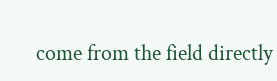come from the field directly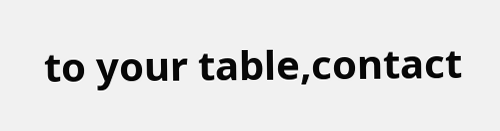to your table,contact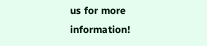us for more information!